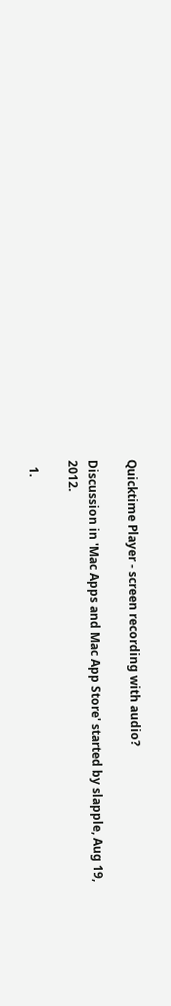Quicktime Player - screen recording with audio?

Discussion in 'Mac Apps and Mac App Store' started by slapple, Aug 19, 2012.

  1.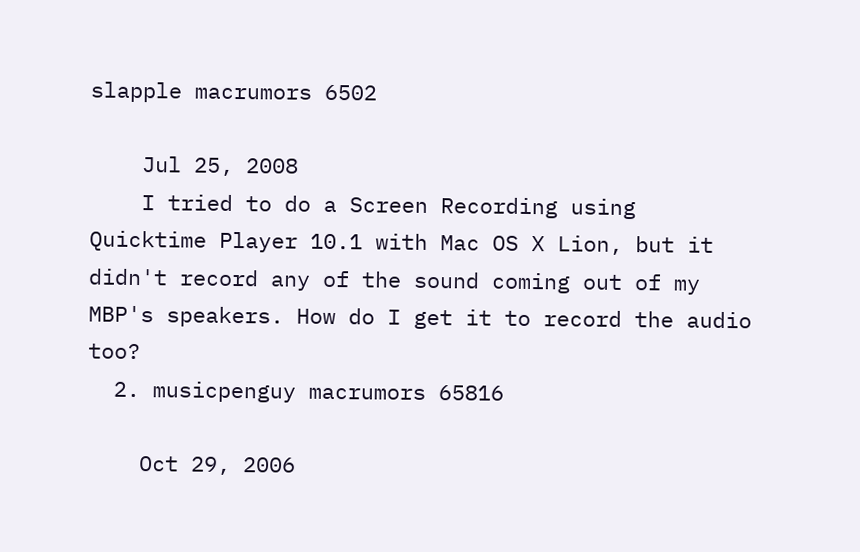slapple macrumors 6502

    Jul 25, 2008
    I tried to do a Screen Recording using Quicktime Player 10.1 with Mac OS X Lion, but it didn't record any of the sound coming out of my MBP's speakers. How do I get it to record the audio too?
  2. musicpenguy macrumors 65816

    Oct 29, 2006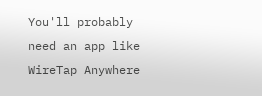You'll probably need an app like WireTap Anywhere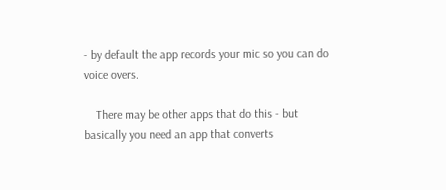- by default the app records your mic so you can do voice overs.

    There may be other apps that do this - but basically you need an app that converts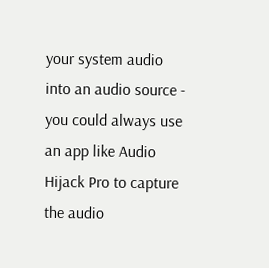your system audio into an audio source - you could always use an app like Audio Hijack Pro to capture the audio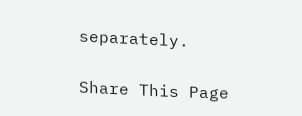separately.

Share This Page